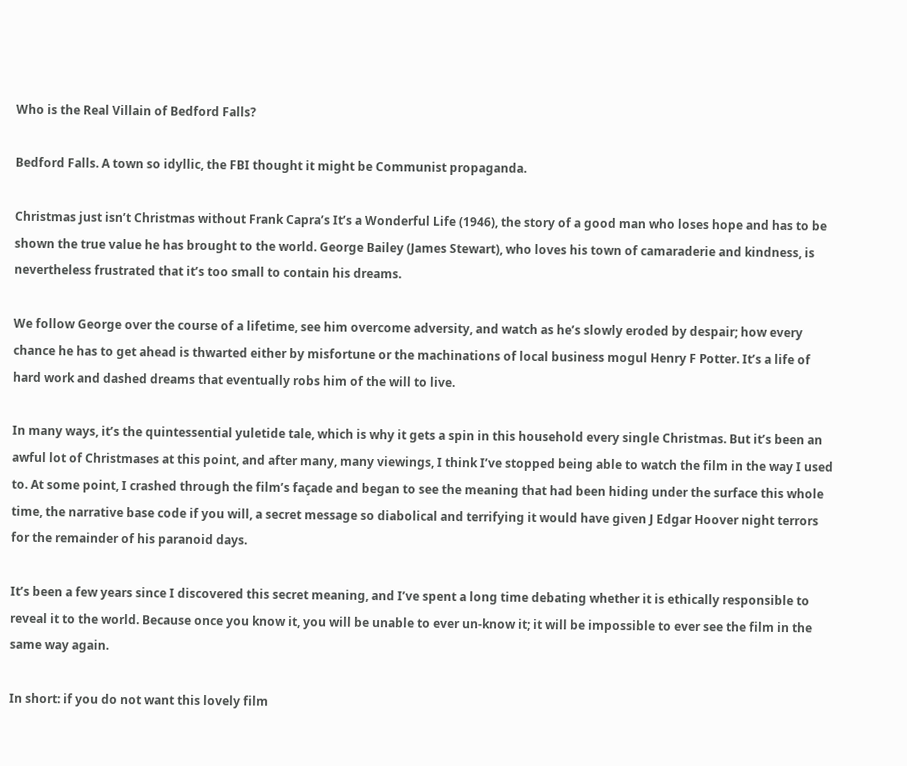Who is the Real Villain of Bedford Falls?

Bedford Falls. A town so idyllic, the FBI thought it might be Communist propaganda.

Christmas just isn’t Christmas without Frank Capra’s It’s a Wonderful Life (1946), the story of a good man who loses hope and has to be shown the true value he has brought to the world. George Bailey (James Stewart), who loves his town of camaraderie and kindness, is nevertheless frustrated that it’s too small to contain his dreams.

We follow George over the course of a lifetime, see him overcome adversity, and watch as he’s slowly eroded by despair; how every chance he has to get ahead is thwarted either by misfortune or the machinations of local business mogul Henry F Potter. It’s a life of hard work and dashed dreams that eventually robs him of the will to live.

In many ways, it’s the quintessential yuletide tale, which is why it gets a spin in this household every single Christmas. But it’s been an awful lot of Christmases at this point, and after many, many viewings, I think I’ve stopped being able to watch the film in the way I used to. At some point, I crashed through the film’s façade and began to see the meaning that had been hiding under the surface this whole time, the narrative base code if you will, a secret message so diabolical and terrifying it would have given J Edgar Hoover night terrors for the remainder of his paranoid days.

It’s been a few years since I discovered this secret meaning, and I’ve spent a long time debating whether it is ethically responsible to reveal it to the world. Because once you know it, you will be unable to ever un-know it; it will be impossible to ever see the film in the same way again.

In short: if you do not want this lovely film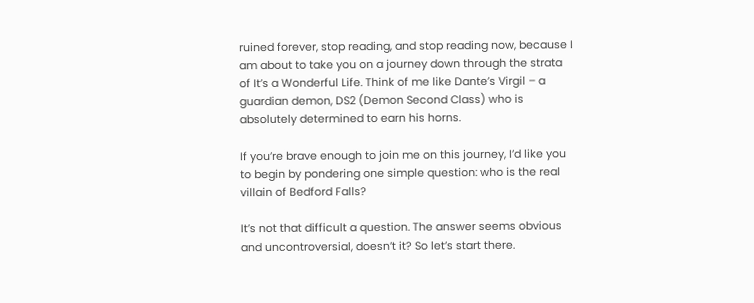ruined forever, stop reading, and stop reading now, because I am about to take you on a journey down through the strata of It’s a Wonderful Life. Think of me like Dante’s Virgil – a guardian demon, DS2 (Demon Second Class) who is absolutely determined to earn his horns.

If you’re brave enough to join me on this journey, I’d like you to begin by pondering one simple question: who is the real villain of Bedford Falls?

It’s not that difficult a question. The answer seems obvious and uncontroversial, doesn’t it? So let’s start there.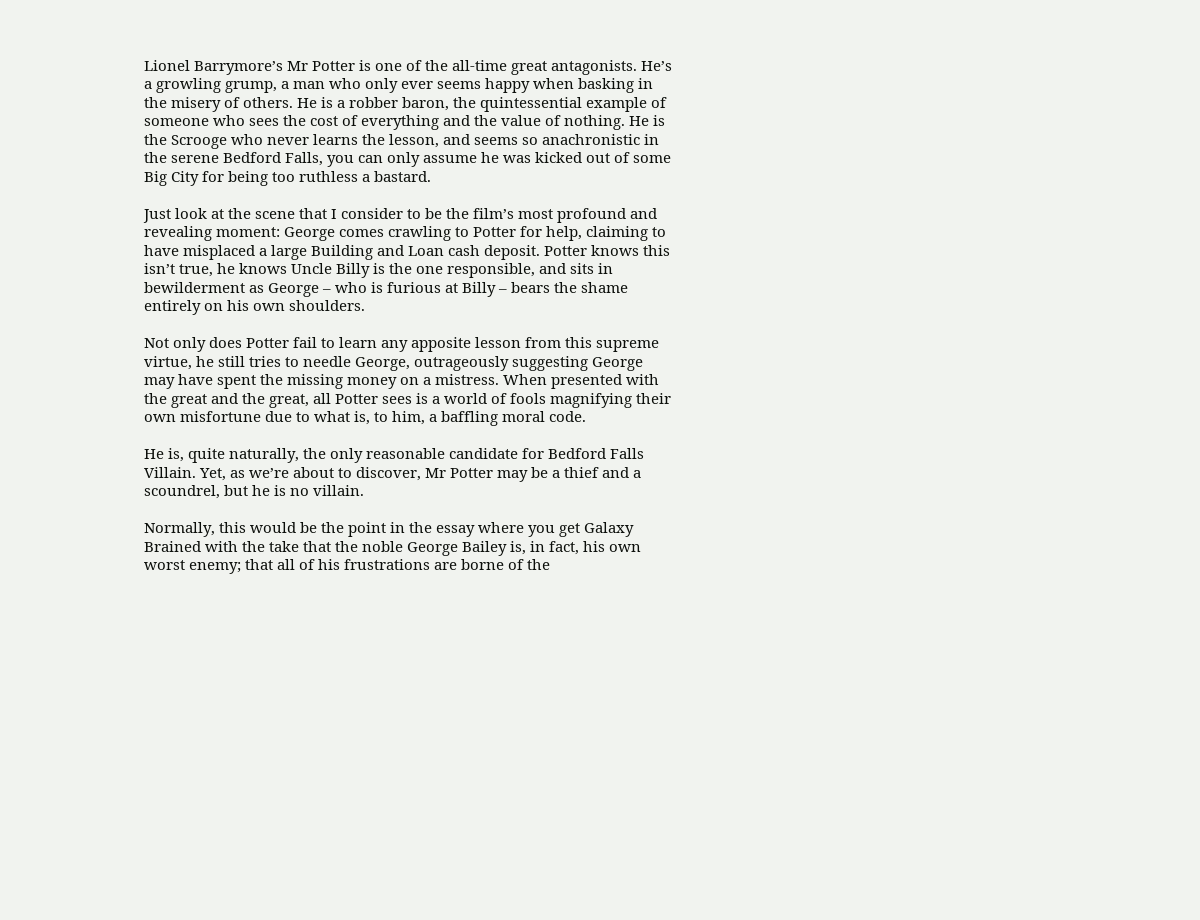Lionel Barrymore’s Mr Potter is one of the all-time great antagonists. He’s a growling grump, a man who only ever seems happy when basking in the misery of others. He is a robber baron, the quintessential example of someone who sees the cost of everything and the value of nothing. He is the Scrooge who never learns the lesson, and seems so anachronistic in the serene Bedford Falls, you can only assume he was kicked out of some Big City for being too ruthless a bastard.

Just look at the scene that I consider to be the film’s most profound and revealing moment: George comes crawling to Potter for help, claiming to have misplaced a large Building and Loan cash deposit. Potter knows this isn’t true, he knows Uncle Billy is the one responsible, and sits in bewilderment as George – who is furious at Billy – bears the shame entirely on his own shoulders.

Not only does Potter fail to learn any apposite lesson from this supreme virtue, he still tries to needle George, outrageously suggesting George may have spent the missing money on a mistress. When presented with the great and the great, all Potter sees is a world of fools magnifying their own misfortune due to what is, to him, a baffling moral code.

He is, quite naturally, the only reasonable candidate for Bedford Falls Villain. Yet, as we’re about to discover, Mr Potter may be a thief and a scoundrel, but he is no villain.

Normally, this would be the point in the essay where you get Galaxy Brained with the take that the noble George Bailey is, in fact, his own worst enemy; that all of his frustrations are borne of the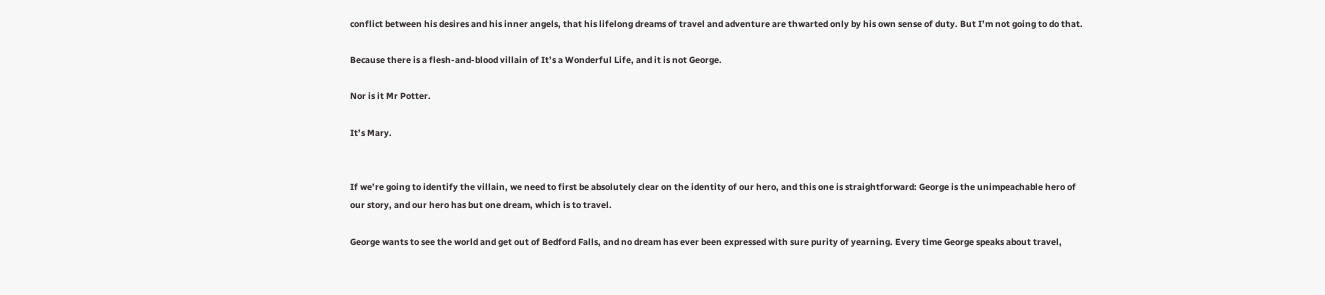conflict between his desires and his inner angels, that his lifelong dreams of travel and adventure are thwarted only by his own sense of duty. But I’m not going to do that.

Because there is a flesh-and-blood villain of It’s a Wonderful Life, and it is not George.

Nor is it Mr Potter.

It’s Mary.


If we’re going to identify the villain, we need to first be absolutely clear on the identity of our hero, and this one is straightforward: George is the unimpeachable hero of our story, and our hero has but one dream, which is to travel.

George wants to see the world and get out of Bedford Falls, and no dream has ever been expressed with sure purity of yearning. Every time George speaks about travel,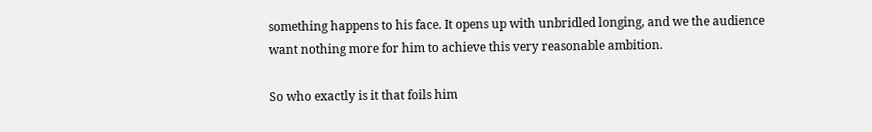something happens to his face. It opens up with unbridled longing, and we the audience want nothing more for him to achieve this very reasonable ambition.

So who exactly is it that foils him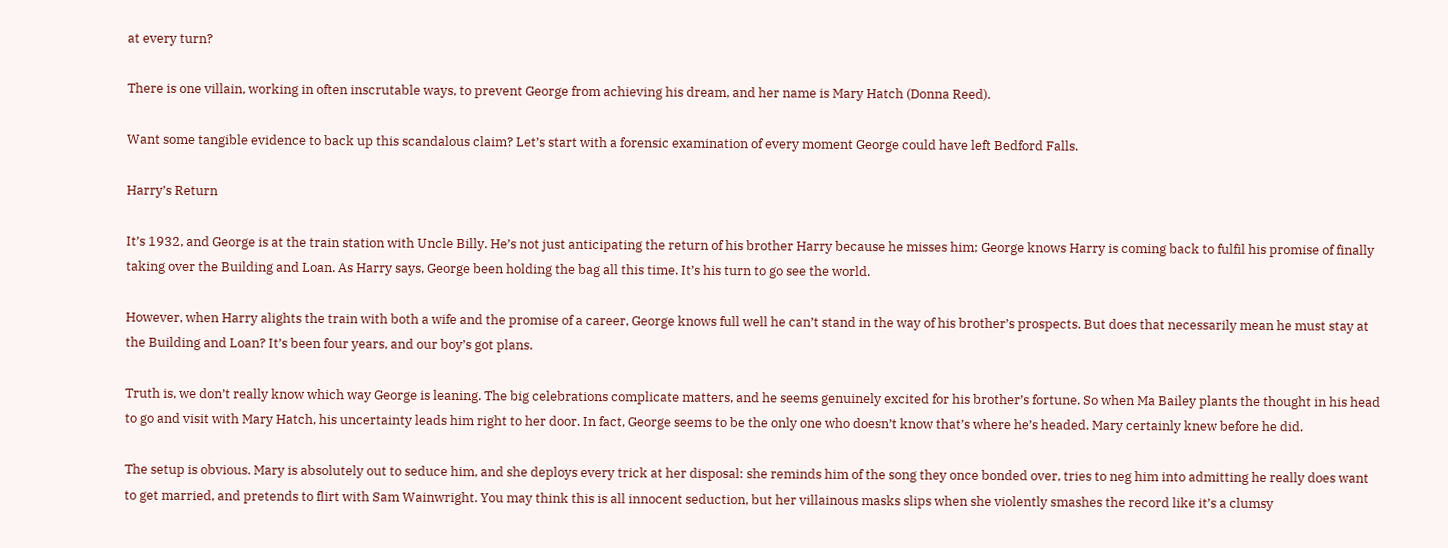at every turn?

There is one villain, working in often inscrutable ways, to prevent George from achieving his dream, and her name is Mary Hatch (Donna Reed).

Want some tangible evidence to back up this scandalous claim? Let’s start with a forensic examination of every moment George could have left Bedford Falls.

Harry’s Return

It’s 1932, and George is at the train station with Uncle Billy. He’s not just anticipating the return of his brother Harry because he misses him; George knows Harry is coming back to fulfil his promise of finally taking over the Building and Loan. As Harry says, George been holding the bag all this time. It’s his turn to go see the world.

However, when Harry alights the train with both a wife and the promise of a career, George knows full well he can’t stand in the way of his brother’s prospects. But does that necessarily mean he must stay at the Building and Loan? It’s been four years, and our boy’s got plans.

Truth is, we don’t really know which way George is leaning. The big celebrations complicate matters, and he seems genuinely excited for his brother’s fortune. So when Ma Bailey plants the thought in his head to go and visit with Mary Hatch, his uncertainty leads him right to her door. In fact, George seems to be the only one who doesn’t know that’s where he’s headed. Mary certainly knew before he did.

The setup is obvious. Mary is absolutely out to seduce him, and she deploys every trick at her disposal: she reminds him of the song they once bonded over, tries to neg him into admitting he really does want to get married, and pretends to flirt with Sam Wainwright. You may think this is all innocent seduction, but her villainous masks slips when she violently smashes the record like it’s a clumsy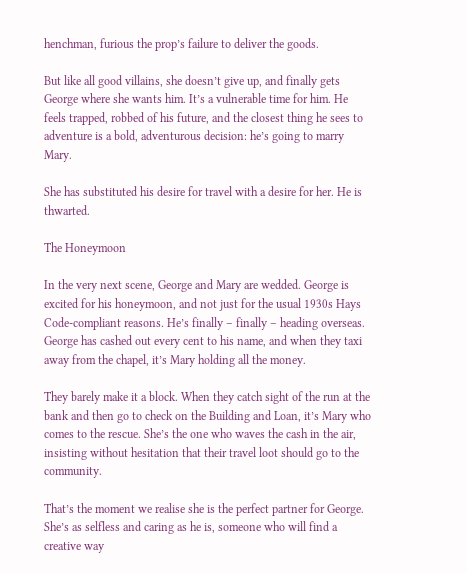henchman, furious the prop’s failure to deliver the goods.

But like all good villains, she doesn’t give up, and finally gets George where she wants him. It’s a vulnerable time for him. He feels trapped, robbed of his future, and the closest thing he sees to adventure is a bold, adventurous decision: he’s going to marry Mary.

She has substituted his desire for travel with a desire for her. He is thwarted.

The Honeymoon

In the very next scene, George and Mary are wedded. George is excited for his honeymoon, and not just for the usual 1930s Hays Code-compliant reasons. He’s finally – finally – heading overseas. George has cashed out every cent to his name, and when they taxi away from the chapel, it’s Mary holding all the money.

They barely make it a block. When they catch sight of the run at the bank and then go to check on the Building and Loan, it’s Mary who comes to the rescue. She’s the one who waves the cash in the air, insisting without hesitation that their travel loot should go to the community.

That’s the moment we realise she is the perfect partner for George. She’s as selfless and caring as he is, someone who will find a creative way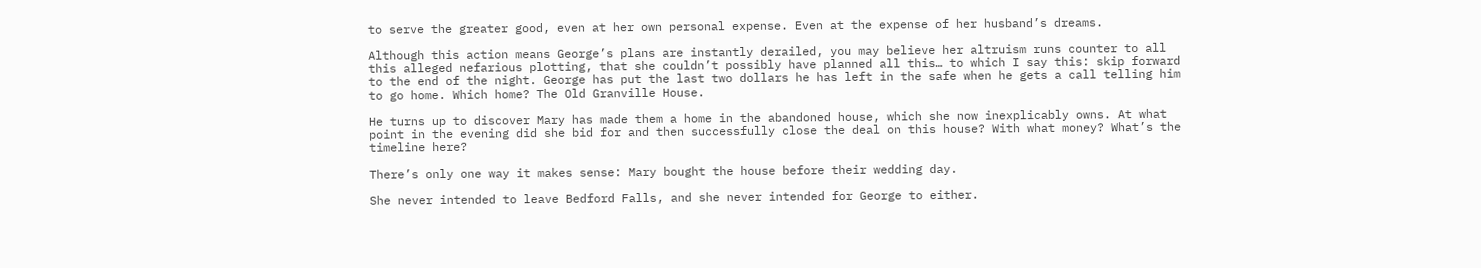to serve the greater good, even at her own personal expense. Even at the expense of her husband’s dreams.

Although this action means George’s plans are instantly derailed, you may believe her altruism runs counter to all this alleged nefarious plotting, that she couldn’t possibly have planned all this… to which I say this: skip forward to the end of the night. George has put the last two dollars he has left in the safe when he gets a call telling him to go home. Which home? The Old Granville House.

He turns up to discover Mary has made them a home in the abandoned house, which she now inexplicably owns. At what point in the evening did she bid for and then successfully close the deal on this house? With what money? What’s the timeline here?

There’s only one way it makes sense: Mary bought the house before their wedding day.

She never intended to leave Bedford Falls, and she never intended for George to either.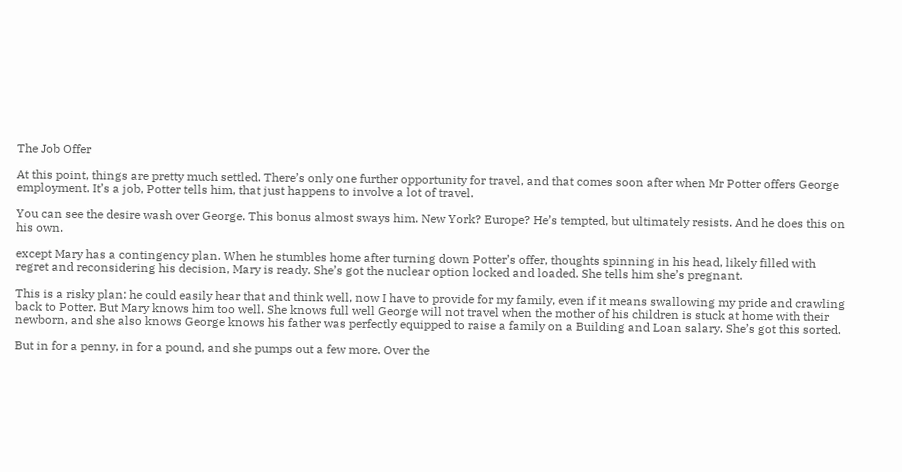The Job Offer

At this point, things are pretty much settled. There’s only one further opportunity for travel, and that comes soon after when Mr Potter offers George employment. It’s a job, Potter tells him, that just happens to involve a lot of travel.

You can see the desire wash over George. This bonus almost sways him. New York? Europe? He’s tempted, but ultimately resists. And he does this on his own.

except Mary has a contingency plan. When he stumbles home after turning down Potter’s offer, thoughts spinning in his head, likely filled with regret and reconsidering his decision, Mary is ready. She’s got the nuclear option locked and loaded. She tells him she’s pregnant.

This is a risky plan: he could easily hear that and think well, now I have to provide for my family, even if it means swallowing my pride and crawling back to Potter. But Mary knows him too well. She knows full well George will not travel when the mother of his children is stuck at home with their newborn, and she also knows George knows his father was perfectly equipped to raise a family on a Building and Loan salary. She’s got this sorted.

But in for a penny, in for a pound, and she pumps out a few more. Over the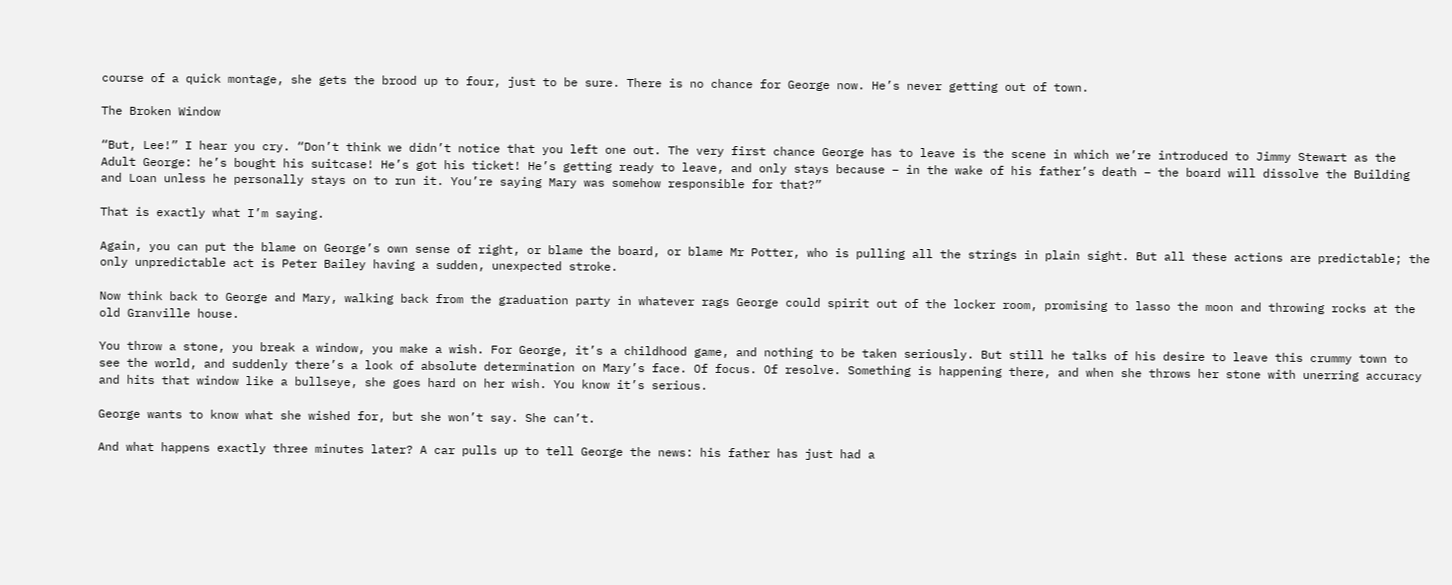course of a quick montage, she gets the brood up to four, just to be sure. There is no chance for George now. He’s never getting out of town.

The Broken Window

“But, Lee!” I hear you cry. “Don’t think we didn’t notice that you left one out. The very first chance George has to leave is the scene in which we’re introduced to Jimmy Stewart as the Adult George: he’s bought his suitcase! He’s got his ticket! He’s getting ready to leave, and only stays because – in the wake of his father’s death – the board will dissolve the Building and Loan unless he personally stays on to run it. You’re saying Mary was somehow responsible for that?”

That is exactly what I’m saying.

Again, you can put the blame on George’s own sense of right, or blame the board, or blame Mr Potter, who is pulling all the strings in plain sight. But all these actions are predictable; the only unpredictable act is Peter Bailey having a sudden, unexpected stroke.

Now think back to George and Mary, walking back from the graduation party in whatever rags George could spirit out of the locker room, promising to lasso the moon and throwing rocks at the old Granville house.

You throw a stone, you break a window, you make a wish. For George, it’s a childhood game, and nothing to be taken seriously. But still he talks of his desire to leave this crummy town to see the world, and suddenly there’s a look of absolute determination on Mary’s face. Of focus. Of resolve. Something is happening there, and when she throws her stone with unerring accuracy and hits that window like a bullseye, she goes hard on her wish. You know it’s serious.

George wants to know what she wished for, but she won’t say. She can’t.

And what happens exactly three minutes later? A car pulls up to tell George the news: his father has just had a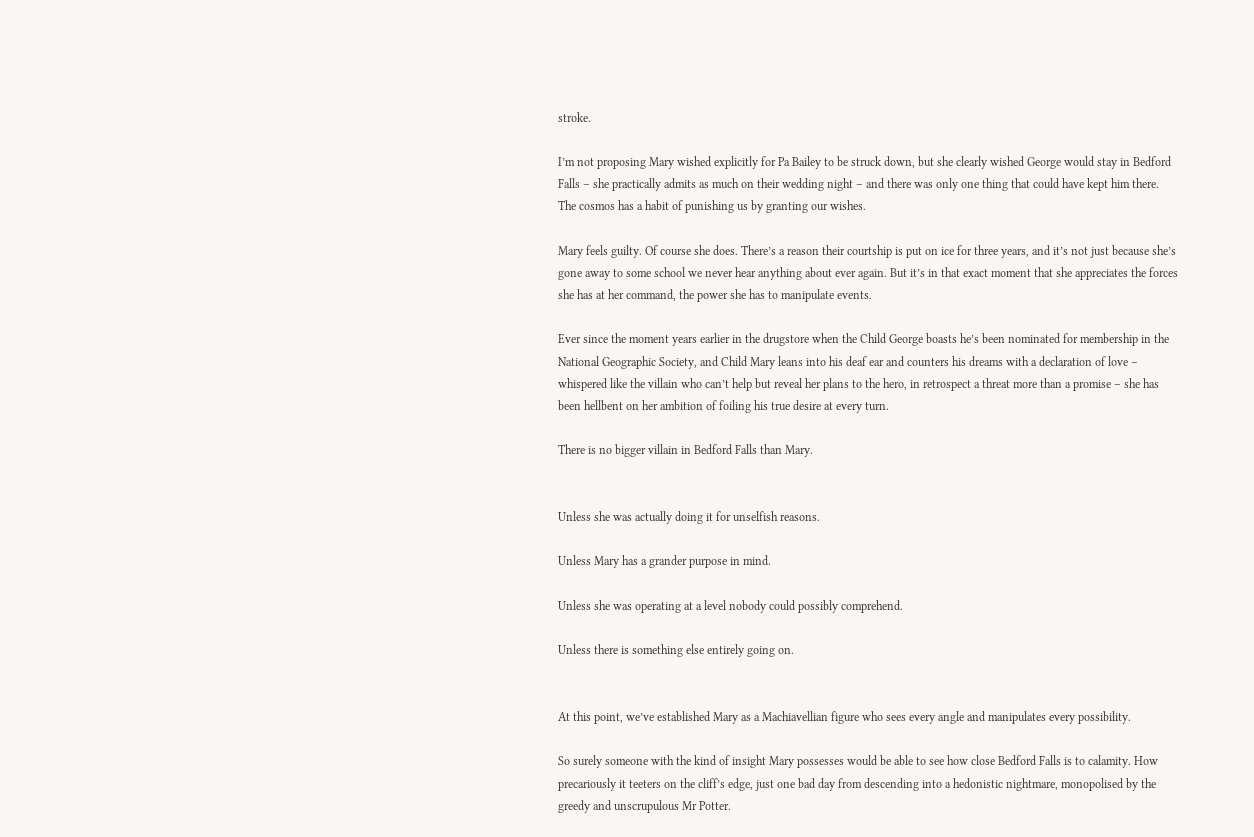stroke.

I’m not proposing Mary wished explicitly for Pa Bailey to be struck down, but she clearly wished George would stay in Bedford Falls – she practically admits as much on their wedding night – and there was only one thing that could have kept him there. The cosmos has a habit of punishing us by granting our wishes.

Mary feels guilty. Of course she does. There’s a reason their courtship is put on ice for three years, and it’s not just because she’s gone away to some school we never hear anything about ever again. But it’s in that exact moment that she appreciates the forces she has at her command, the power she has to manipulate events.

Ever since the moment years earlier in the drugstore when the Child George boasts he’s been nominated for membership in the National Geographic Society, and Child Mary leans into his deaf ear and counters his dreams with a declaration of love – whispered like the villain who can’t help but reveal her plans to the hero, in retrospect a threat more than a promise – she has been hellbent on her ambition of foiling his true desire at every turn.

There is no bigger villain in Bedford Falls than Mary.


Unless she was actually doing it for unselfish reasons.

Unless Mary has a grander purpose in mind.

Unless she was operating at a level nobody could possibly comprehend.

Unless there is something else entirely going on.


At this point, we’ve established Mary as a Machiavellian figure who sees every angle and manipulates every possibility.

So surely someone with the kind of insight Mary possesses would be able to see how close Bedford Falls is to calamity. How precariously it teeters on the cliff’s edge, just one bad day from descending into a hedonistic nightmare, monopolised by the greedy and unscrupulous Mr Potter.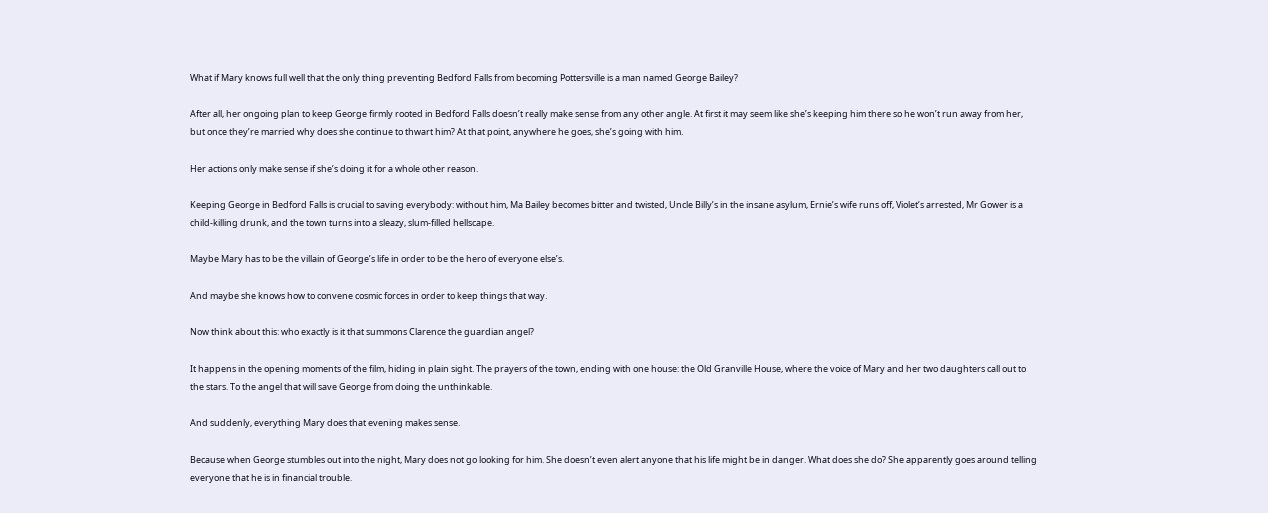What if Mary knows full well that the only thing preventing Bedford Falls from becoming Pottersville is a man named George Bailey?

After all, her ongoing plan to keep George firmly rooted in Bedford Falls doesn’t really make sense from any other angle. At first it may seem like she’s keeping him there so he won’t run away from her, but once they’re married why does she continue to thwart him? At that point, anywhere he goes, she’s going with him.

Her actions only make sense if she’s doing it for a whole other reason.

Keeping George in Bedford Falls is crucial to saving everybody: without him, Ma Bailey becomes bitter and twisted, Uncle Billy’s in the insane asylum, Ernie’s wife runs off, Violet’s arrested, Mr Gower is a child-killing drunk, and the town turns into a sleazy, slum-filled hellscape.

Maybe Mary has to be the villain of George’s life in order to be the hero of everyone else’s.

And maybe she knows how to convene cosmic forces in order to keep things that way.

Now think about this: who exactly is it that summons Clarence the guardian angel?

It happens in the opening moments of the film, hiding in plain sight. The prayers of the town, ending with one house: the Old Granville House, where the voice of Mary and her two daughters call out to the stars. To the angel that will save George from doing the unthinkable.

And suddenly, everything Mary does that evening makes sense.

Because when George stumbles out into the night, Mary does not go looking for him. She doesn’t even alert anyone that his life might be in danger. What does she do? She apparently goes around telling everyone that he is in financial trouble.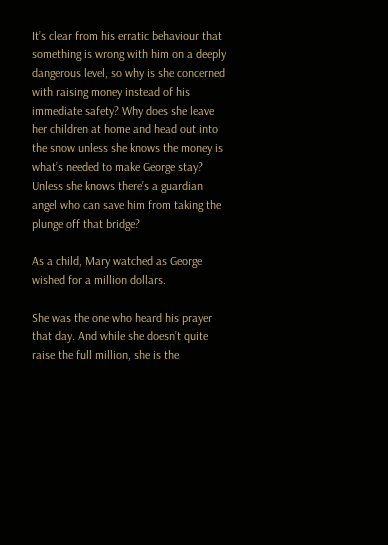It’s clear from his erratic behaviour that something is wrong with him on a deeply dangerous level, so why is she concerned with raising money instead of his immediate safety? Why does she leave her children at home and head out into the snow unless she knows the money is what’s needed to make George stay? Unless she knows there’s a guardian angel who can save him from taking the plunge off that bridge?

As a child, Mary watched as George wished for a million dollars.

She was the one who heard his prayer that day. And while she doesn’t quite raise the full million, she is the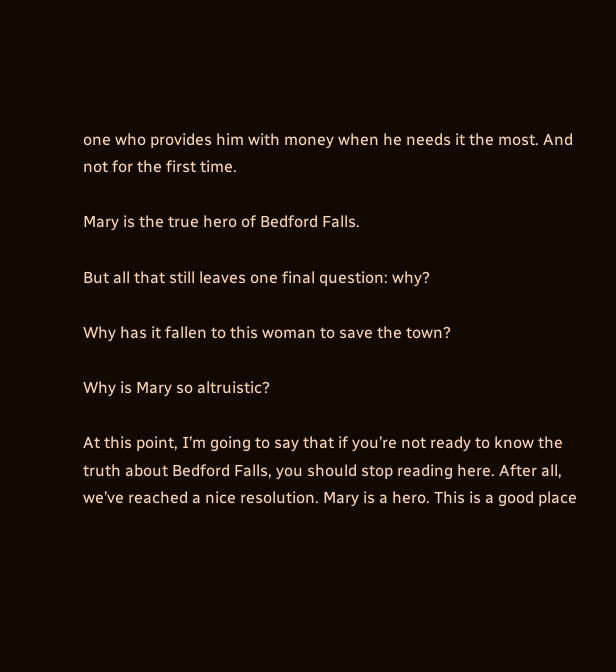one who provides him with money when he needs it the most. And not for the first time.

Mary is the true hero of Bedford Falls.

But all that still leaves one final question: why?

Why has it fallen to this woman to save the town?

Why is Mary so altruistic?

At this point, I’m going to say that if you’re not ready to know the truth about Bedford Falls, you should stop reading here. After all, we’ve reached a nice resolution. Mary is a hero. This is a good place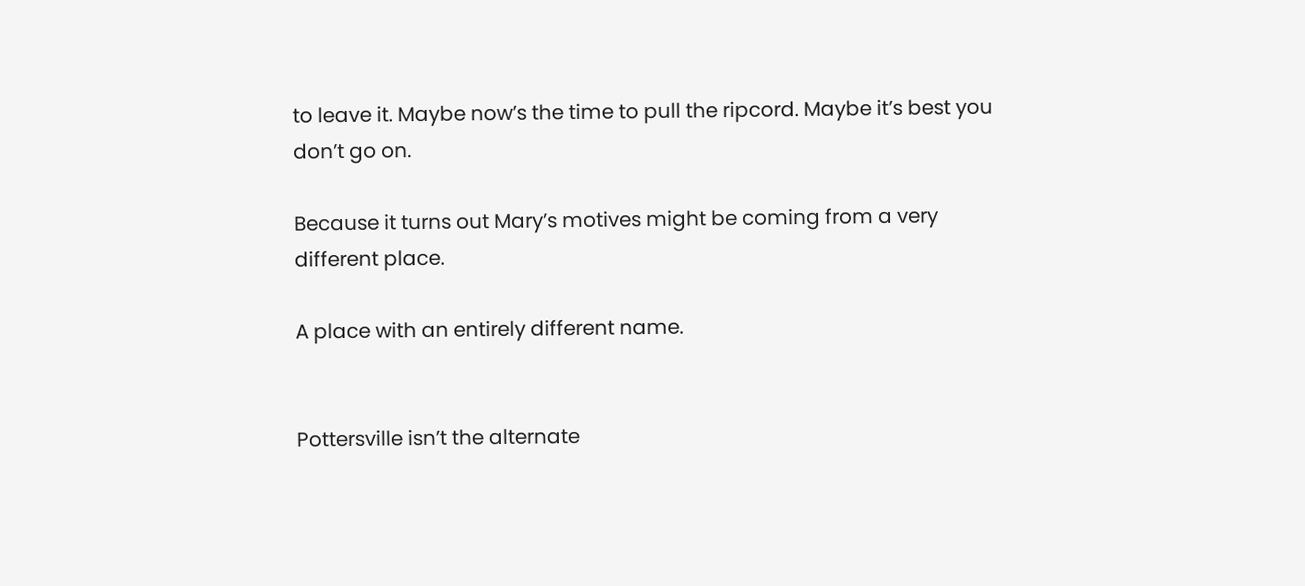to leave it. Maybe now’s the time to pull the ripcord. Maybe it’s best you don’t go on.

Because it turns out Mary’s motives might be coming from a very different place.

A place with an entirely different name.


Pottersville isn’t the alternate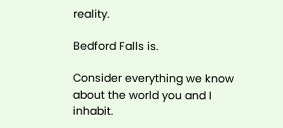reality.

Bedford Falls is.

Consider everything we know about the world you and I inhabit.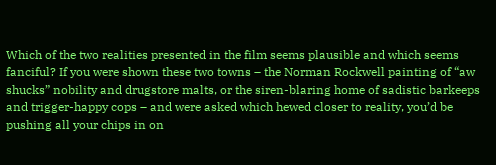Which of the two realities presented in the film seems plausible and which seems fanciful? If you were shown these two towns – the Norman Rockwell painting of “aw shucks” nobility and drugstore malts, or the siren-blaring home of sadistic barkeeps and trigger-happy cops – and were asked which hewed closer to reality, you’d be pushing all your chips in on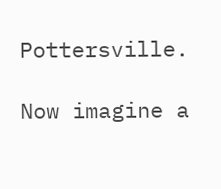Pottersville.

Now imagine a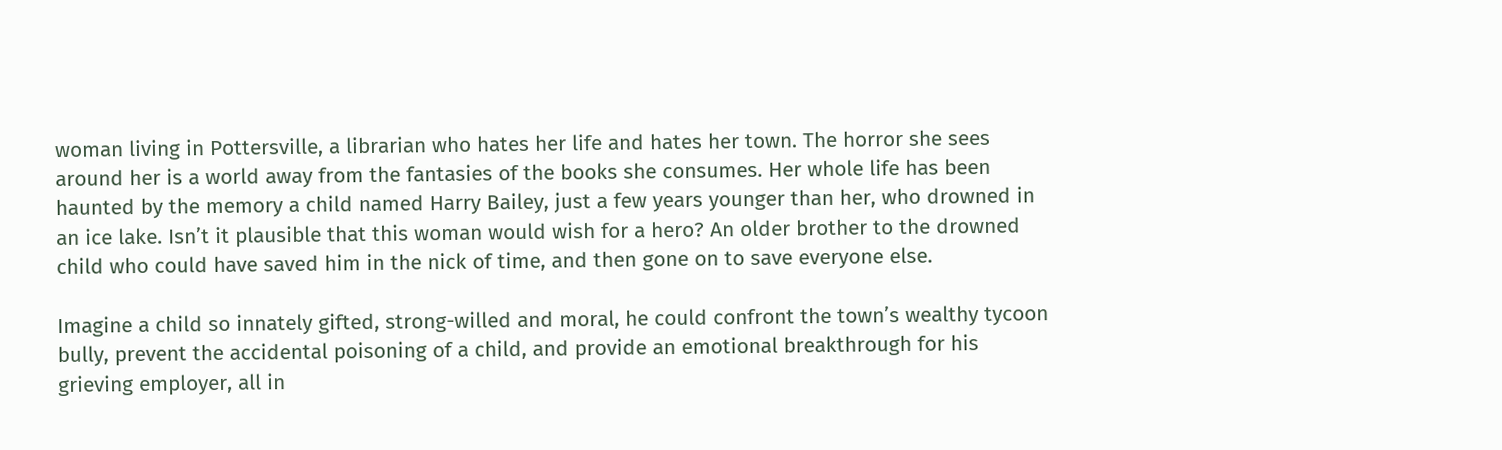woman living in Pottersville, a librarian who hates her life and hates her town. The horror she sees around her is a world away from the fantasies of the books she consumes. Her whole life has been haunted by the memory a child named Harry Bailey, just a few years younger than her, who drowned in an ice lake. Isn’t it plausible that this woman would wish for a hero? An older brother to the drowned child who could have saved him in the nick of time, and then gone on to save everyone else.

Imagine a child so innately gifted, strong-willed and moral, he could confront the town’s wealthy tycoon bully, prevent the accidental poisoning of a child, and provide an emotional breakthrough for his grieving employer, all in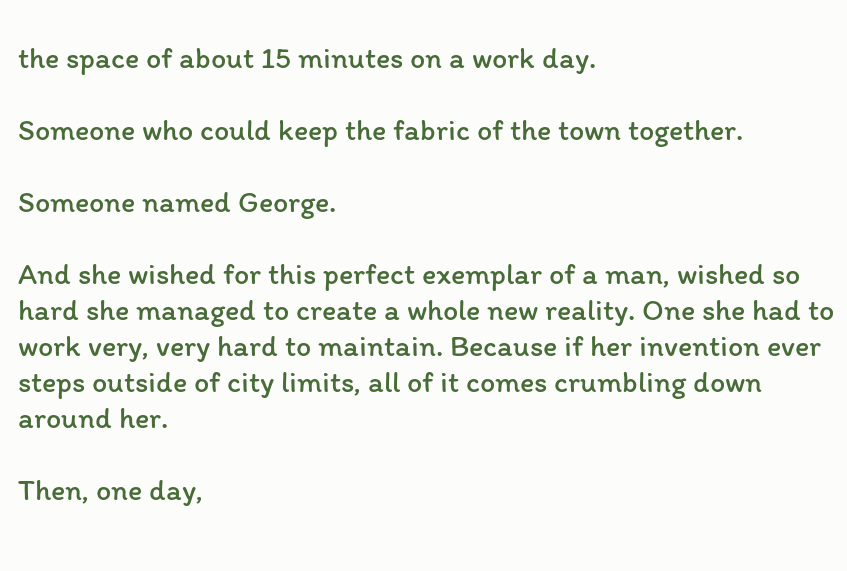the space of about 15 minutes on a work day.

Someone who could keep the fabric of the town together.

Someone named George.

And she wished for this perfect exemplar of a man, wished so hard she managed to create a whole new reality. One she had to work very, very hard to maintain. Because if her invention ever steps outside of city limits, all of it comes crumbling down around her.

Then, one day,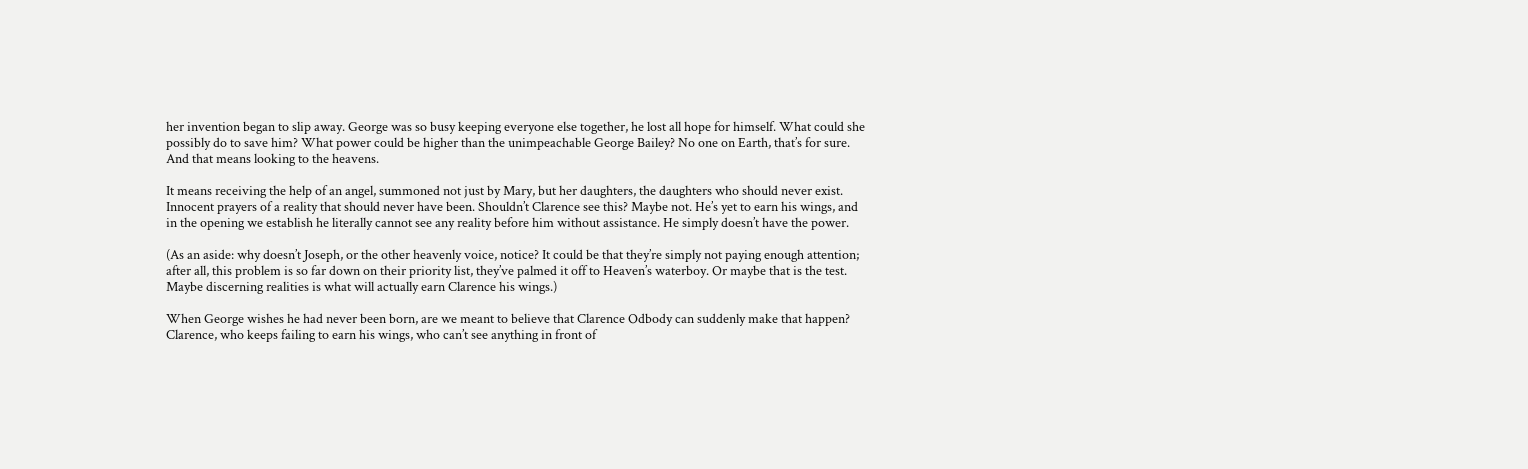her invention began to slip away. George was so busy keeping everyone else together, he lost all hope for himself. What could she possibly do to save him? What power could be higher than the unimpeachable George Bailey? No one on Earth, that’s for sure. And that means looking to the heavens.

It means receiving the help of an angel, summoned not just by Mary, but her daughters, the daughters who should never exist. Innocent prayers of a reality that should never have been. Shouldn’t Clarence see this? Maybe not. He’s yet to earn his wings, and in the opening we establish he literally cannot see any reality before him without assistance. He simply doesn’t have the power.

(As an aside: why doesn’t Joseph, or the other heavenly voice, notice? It could be that they’re simply not paying enough attention; after all, this problem is so far down on their priority list, they’ve palmed it off to Heaven’s waterboy. Or maybe that is the test. Maybe discerning realities is what will actually earn Clarence his wings.)

When George wishes he had never been born, are we meant to believe that Clarence Odbody can suddenly make that happen? Clarence, who keeps failing to earn his wings, who can’t see anything in front of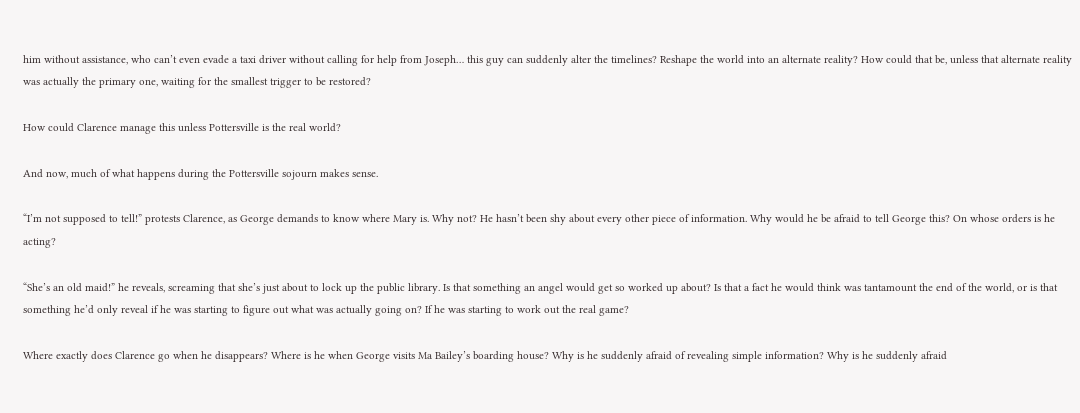him without assistance, who can’t even evade a taxi driver without calling for help from Joseph… this guy can suddenly alter the timelines? Reshape the world into an alternate reality? How could that be, unless that alternate reality was actually the primary one, waiting for the smallest trigger to be restored?

How could Clarence manage this unless Pottersville is the real world?

And now, much of what happens during the Pottersville sojourn makes sense.

“I’m not supposed to tell!” protests Clarence, as George demands to know where Mary is. Why not? He hasn’t been shy about every other piece of information. Why would he be afraid to tell George this? On whose orders is he acting?

“She’s an old maid!” he reveals, screaming that she’s just about to lock up the public library. Is that something an angel would get so worked up about? Is that a fact he would think was tantamount the end of the world, or is that something he’d only reveal if he was starting to figure out what was actually going on? If he was starting to work out the real game?

Where exactly does Clarence go when he disappears? Where is he when George visits Ma Bailey’s boarding house? Why is he suddenly afraid of revealing simple information? Why is he suddenly afraid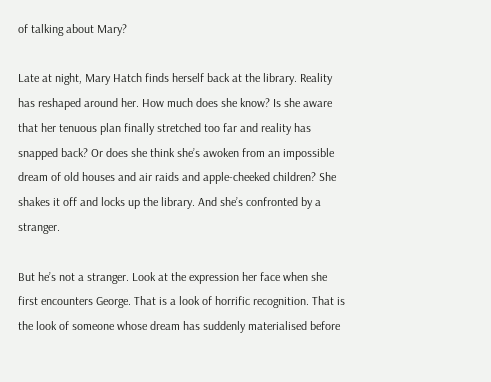of talking about Mary?

Late at night, Mary Hatch finds herself back at the library. Reality has reshaped around her. How much does she know? Is she aware that her tenuous plan finally stretched too far and reality has snapped back? Or does she think she’s awoken from an impossible dream of old houses and air raids and apple-cheeked children? She shakes it off and locks up the library. And she’s confronted by a stranger.

But he’s not a stranger. Look at the expression her face when she first encounters George. That is a look of horrific recognition. That is the look of someone whose dream has suddenly materialised before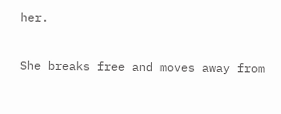her.

She breaks free and moves away from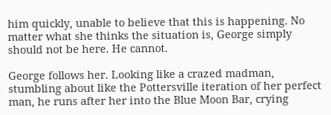him quickly, unable to believe that this is happening. No matter what she thinks the situation is, George simply should not be here. He cannot.

George follows her. Looking like a crazed madman, stumbling about like the Pottersville iteration of her perfect man, he runs after her into the Blue Moon Bar, crying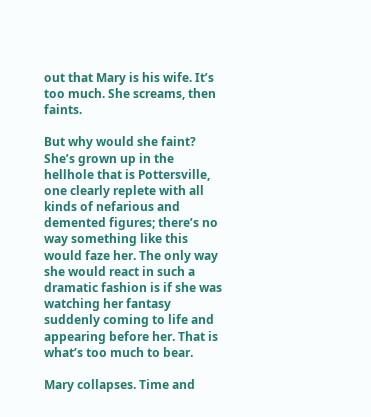out that Mary is his wife. It’s too much. She screams, then faints.

But why would she faint? She’s grown up in the hellhole that is Pottersville, one clearly replete with all kinds of nefarious and demented figures; there’s no way something like this would faze her. The only way she would react in such a dramatic fashion is if she was watching her fantasy suddenly coming to life and appearing before her. That is what’s too much to bear.

Mary collapses. Time and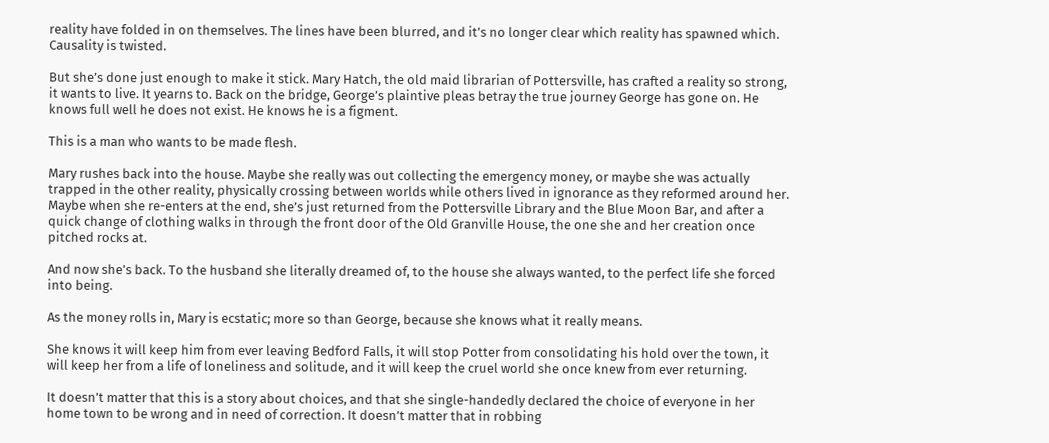reality have folded in on themselves. The lines have been blurred, and it’s no longer clear which reality has spawned which. Causality is twisted.

But she’s done just enough to make it stick. Mary Hatch, the old maid librarian of Pottersville, has crafted a reality so strong, it wants to live. It yearns to. Back on the bridge, George’s plaintive pleas betray the true journey George has gone on. He knows full well he does not exist. He knows he is a figment.

This is a man who wants to be made flesh.

Mary rushes back into the house. Maybe she really was out collecting the emergency money, or maybe she was actually trapped in the other reality, physically crossing between worlds while others lived in ignorance as they reformed around her. Maybe when she re-enters at the end, she’s just returned from the Pottersville Library and the Blue Moon Bar, and after a quick change of clothing walks in through the front door of the Old Granville House, the one she and her creation once pitched rocks at.

And now she’s back. To the husband she literally dreamed of, to the house she always wanted, to the perfect life she forced into being.

As the money rolls in, Mary is ecstatic; more so than George, because she knows what it really means.

She knows it will keep him from ever leaving Bedford Falls, it will stop Potter from consolidating his hold over the town, it will keep her from a life of loneliness and solitude, and it will keep the cruel world she once knew from ever returning.

It doesn’t matter that this is a story about choices, and that she single-handedly declared the choice of everyone in her home town to be wrong and in need of correction. It doesn’t matter that in robbing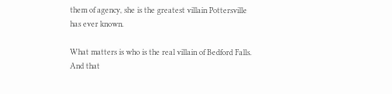them of agency, she is the greatest villain Pottersville has ever known.

What matters is who is the real villain of Bedford Falls. And that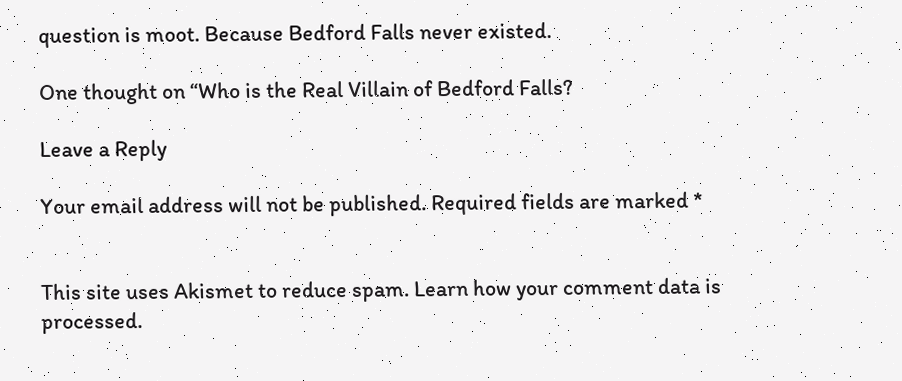question is moot. Because Bedford Falls never existed.

One thought on “Who is the Real Villain of Bedford Falls?

Leave a Reply

Your email address will not be published. Required fields are marked *


This site uses Akismet to reduce spam. Learn how your comment data is processed.